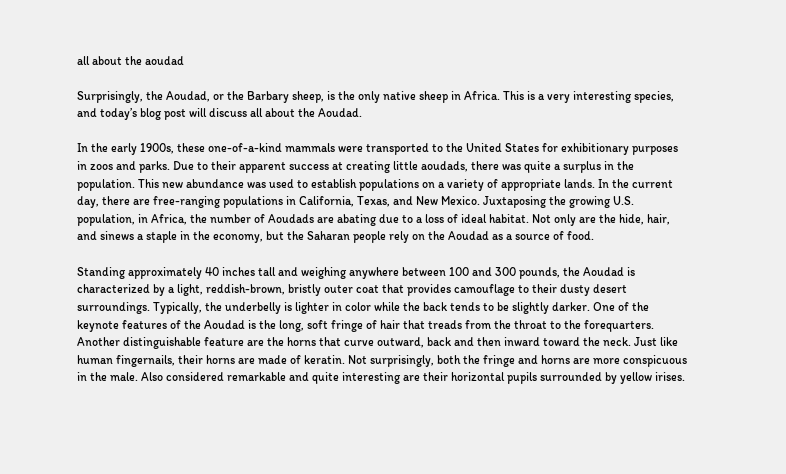all about the aoudad

Surprisingly, the Aoudad, or the Barbary sheep, is the only native sheep in Africa. This is a very interesting species, and today’s blog post will discuss all about the Aoudad.

In the early 1900s, these one-of-a-kind mammals were transported to the United States for exhibitionary purposes in zoos and parks. Due to their apparent success at creating little aoudads, there was quite a surplus in the population. This new abundance was used to establish populations on a variety of appropriate lands. In the current day, there are free-ranging populations in California, Texas, and New Mexico. Juxtaposing the growing U.S. population, in Africa, the number of Aoudads are abating due to a loss of ideal habitat. Not only are the hide, hair, and sinews a staple in the economy, but the Saharan people rely on the Aoudad as a source of food.

Standing approximately 40 inches tall and weighing anywhere between 100 and 300 pounds, the Aoudad is characterized by a light, reddish-brown, bristly outer coat that provides camouflage to their dusty desert surroundings. Typically, the underbelly is lighter in color while the back tends to be slightly darker. One of the keynote features of the Aoudad is the long, soft fringe of hair that treads from the throat to the forequarters. Another distinguishable feature are the horns that curve outward, back and then inward toward the neck. Just like human fingernails, their horns are made of keratin. Not surprisingly, both the fringe and horns are more conspicuous in the male. Also considered remarkable and quite interesting are their horizontal pupils surrounded by yellow irises.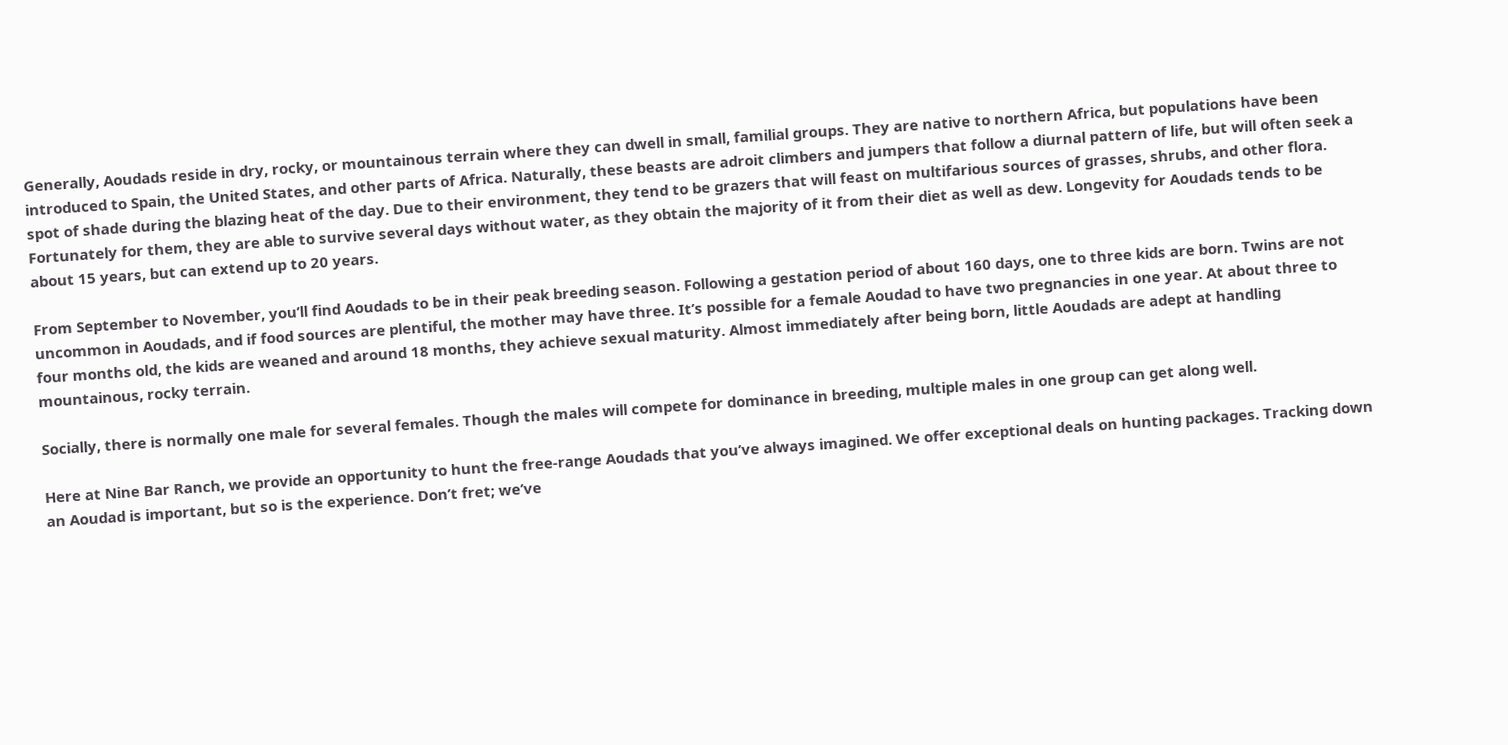Generally, Aoudads reside in dry, rocky, or mountainous terrain where they can dwell in small, familial groups. They are native to northern Africa, but populations have been introduced to Spain, the United States, and other parts of Africa. Naturally, these beasts are adroit climbers and jumpers that follow a diurnal pattern of life, but will often seek a spot of shade during the blazing heat of the day. Due to their environment, they tend to be grazers that will feast on multifarious sources of grasses, shrubs, and other flora. Fortunately for them, they are able to survive several days without water, as they obtain the majority of it from their diet as well as dew. Longevity for Aoudads tends to be about 15 years, but can extend up to 20 years.

From September to November, you’ll find Aoudads to be in their peak breeding season. Following a gestation period of about 160 days, one to three kids are born. Twins are not uncommon in Aoudads, and if food sources are plentiful, the mother may have three. It’s possible for a female Aoudad to have two pregnancies in one year. At about three to four months old, the kids are weaned and around 18 months, they achieve sexual maturity. Almost immediately after being born, little Aoudads are adept at handling mountainous, rocky terrain.

Socially, there is normally one male for several females. Though the males will compete for dominance in breeding, multiple males in one group can get along well.

Here at Nine Bar Ranch, we provide an opportunity to hunt the free-range Aoudads that you’ve always imagined. We offer exceptional deals on hunting packages. Tracking down an Aoudad is important, but so is the experience. Don’t fret; we’ve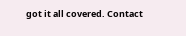got it all covered. Contact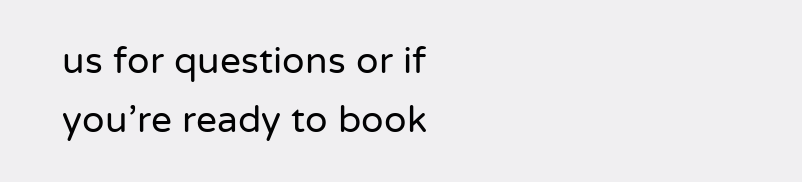us for questions or if you’re ready to book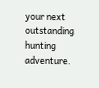your next outstanding hunting adventure.